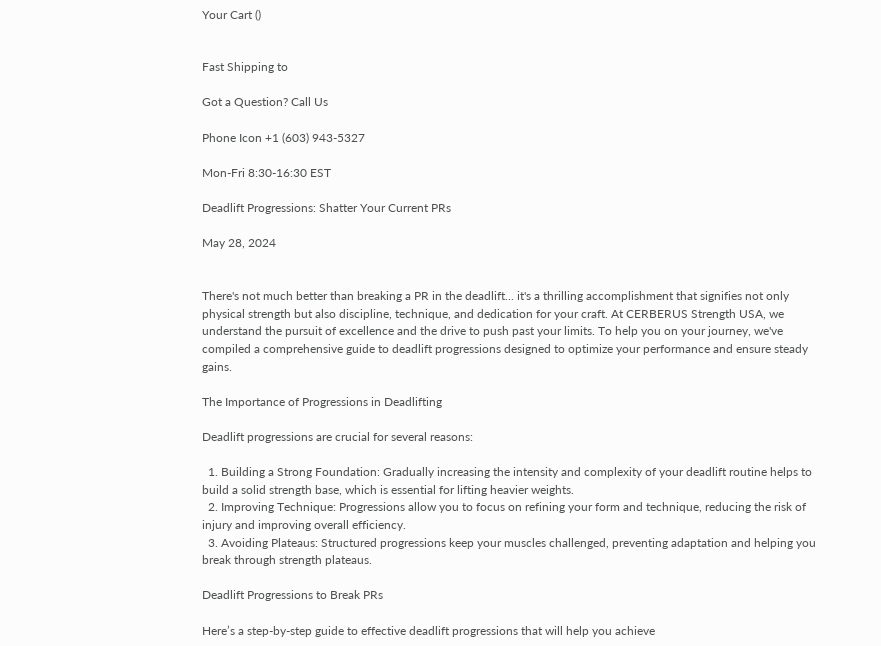Your Cart ()


Fast Shipping to

Got a Question? Call Us

Phone Icon +1 (603) 943-5327

Mon-Fri 8:30-16:30 EST

Deadlift Progressions: Shatter Your Current PRs

May 28, 2024


There's not much better than breaking a PR in the deadlift... it's a thrilling accomplishment that signifies not only physical strength but also discipline, technique, and dedication for your craft. At CERBERUS Strength USA, we understand the pursuit of excellence and the drive to push past your limits. To help you on your journey, we've compiled a comprehensive guide to deadlift progressions designed to optimize your performance and ensure steady gains.

The Importance of Progressions in Deadlifting

Deadlift progressions are crucial for several reasons:

  1. Building a Strong Foundation: Gradually increasing the intensity and complexity of your deadlift routine helps to build a solid strength base, which is essential for lifting heavier weights.
  2. Improving Technique: Progressions allow you to focus on refining your form and technique, reducing the risk of injury and improving overall efficiency.
  3. Avoiding Plateaus: Structured progressions keep your muscles challenged, preventing adaptation and helping you break through strength plateaus.

Deadlift Progressions to Break PRs

Here’s a step-by-step guide to effective deadlift progressions that will help you achieve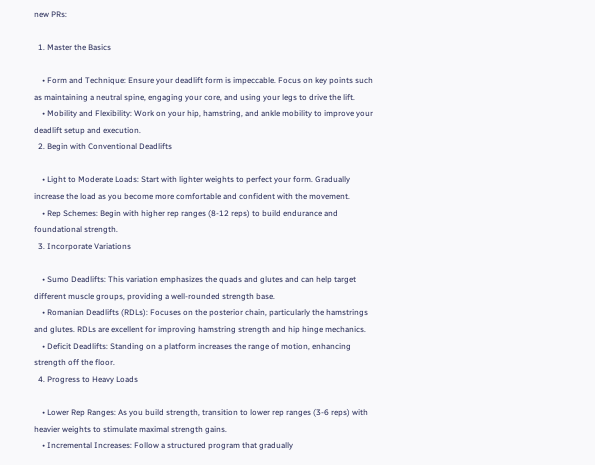new PRs:

  1. Master the Basics

    • Form and Technique: Ensure your deadlift form is impeccable. Focus on key points such as maintaining a neutral spine, engaging your core, and using your legs to drive the lift.
    • Mobility and Flexibility: Work on your hip, hamstring, and ankle mobility to improve your deadlift setup and execution.
  2. Begin with Conventional Deadlifts

    • Light to Moderate Loads: Start with lighter weights to perfect your form. Gradually increase the load as you become more comfortable and confident with the movement.
    • Rep Schemes: Begin with higher rep ranges (8-12 reps) to build endurance and foundational strength.
  3. Incorporate Variations

    • Sumo Deadlifts: This variation emphasizes the quads and glutes and can help target different muscle groups, providing a well-rounded strength base.
    • Romanian Deadlifts (RDLs): Focuses on the posterior chain, particularly the hamstrings and glutes. RDLs are excellent for improving hamstring strength and hip hinge mechanics.
    • Deficit Deadlifts: Standing on a platform increases the range of motion, enhancing strength off the floor.
  4. Progress to Heavy Loads

    • Lower Rep Ranges: As you build strength, transition to lower rep ranges (3-6 reps) with heavier weights to stimulate maximal strength gains.
    • Incremental Increases: Follow a structured program that gradually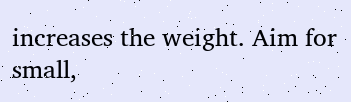increases the weight. Aim for small,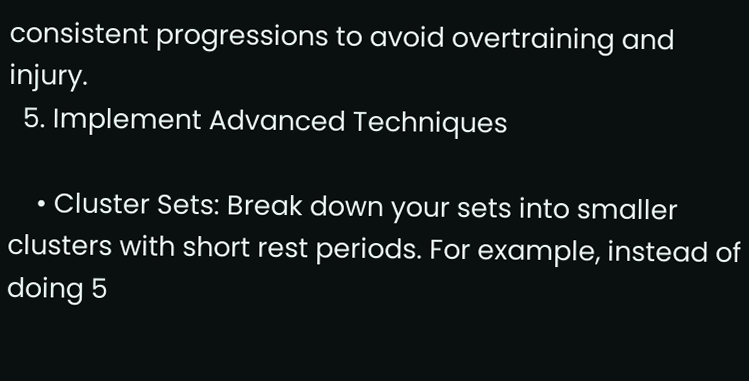consistent progressions to avoid overtraining and injury.
  5. Implement Advanced Techniques

    • Cluster Sets: Break down your sets into smaller clusters with short rest periods. For example, instead of doing 5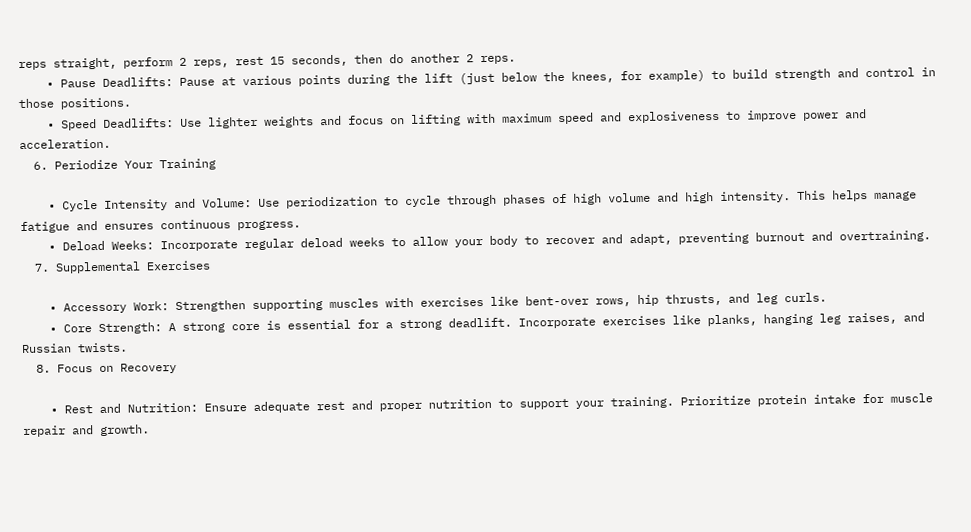reps straight, perform 2 reps, rest 15 seconds, then do another 2 reps.
    • Pause Deadlifts: Pause at various points during the lift (just below the knees, for example) to build strength and control in those positions.
    • Speed Deadlifts: Use lighter weights and focus on lifting with maximum speed and explosiveness to improve power and acceleration.
  6. Periodize Your Training

    • Cycle Intensity and Volume: Use periodization to cycle through phases of high volume and high intensity. This helps manage fatigue and ensures continuous progress.
    • Deload Weeks: Incorporate regular deload weeks to allow your body to recover and adapt, preventing burnout and overtraining.
  7. Supplemental Exercises

    • Accessory Work: Strengthen supporting muscles with exercises like bent-over rows, hip thrusts, and leg curls.
    • Core Strength: A strong core is essential for a strong deadlift. Incorporate exercises like planks, hanging leg raises, and Russian twists.
  8. Focus on Recovery

    • Rest and Nutrition: Ensure adequate rest and proper nutrition to support your training. Prioritize protein intake for muscle repair and growth.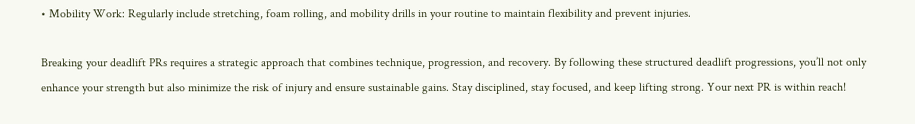• Mobility Work: Regularly include stretching, foam rolling, and mobility drills in your routine to maintain flexibility and prevent injuries.

Breaking your deadlift PRs requires a strategic approach that combines technique, progression, and recovery. By following these structured deadlift progressions, you’ll not only enhance your strength but also minimize the risk of injury and ensure sustainable gains. Stay disciplined, stay focused, and keep lifting strong. Your next PR is within reach!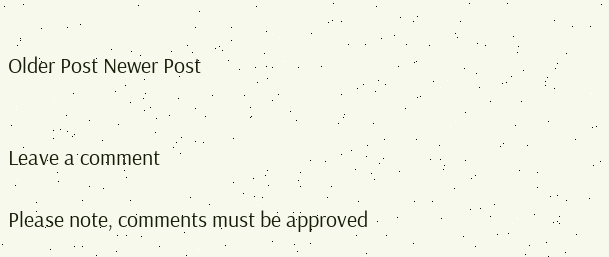Older Post Newer Post


Leave a comment

Please note, comments must be approved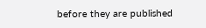before they are published